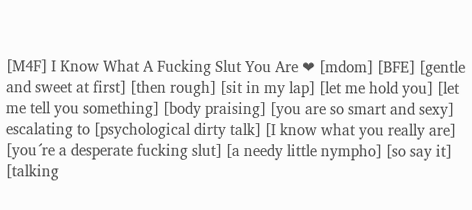[M4F] I Know What A Fucking Slut You Are ❤ [mdom] [BFE] [gentle and sweet at first] [then rough] [sit in my lap] [let me hold you] [let me tell you something] [body praising] [you are so smart and sexy] escalating to [psychological dirty talk] [I know what you really are] [you´re a desperate fucking slut] [a needy little nympho] [so say it] [talking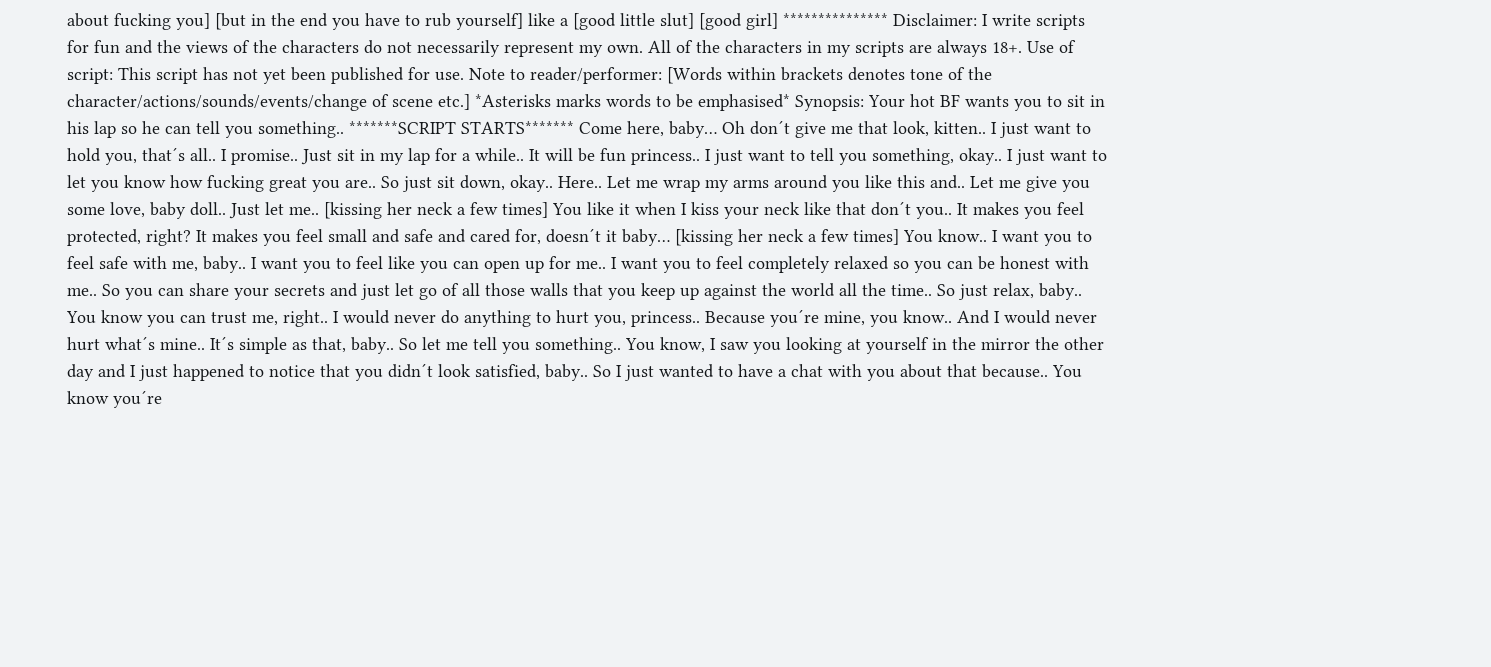about fucking you] [but in the end you have to rub yourself] like a [good little slut] [good girl] *************** Disclaimer: I write scripts for fun and the views of the characters do not necessarily represent my own. All of the characters in my scripts are always 18+. Use of script: This script has not yet been published for use. Note to reader/performer: [Words within brackets denotes tone of the character/actions/sounds/events/change of scene etc.] *Asterisks marks words to be emphasised* Synopsis: Your hot BF wants you to sit in his lap so he can tell you something.. *******SCRIPT STARTS******* Come here, baby… Oh don´t give me that look, kitten.. I just want to hold you, that´s all.. I promise.. Just sit in my lap for a while.. It will be fun princess.. I just want to tell you something, okay.. I just want to let you know how fucking great you are.. So just sit down, okay.. Here.. Let me wrap my arms around you like this and.. Let me give you some love, baby doll.. Just let me.. [kissing her neck a few times] You like it when I kiss your neck like that don´t you.. It makes you feel protected, right? It makes you feel small and safe and cared for, doesn´t it baby… [kissing her neck a few times] You know.. I want you to feel safe with me, baby.. I want you to feel like you can open up for me.. I want you to feel completely relaxed so you can be honest with me.. So you can share your secrets and just let go of all those walls that you keep up against the world all the time.. So just relax, baby.. You know you can trust me, right.. I would never do anything to hurt you, princess.. Because you´re mine, you know.. And I would never hurt what´s mine.. It´s simple as that, baby.. So let me tell you something.. You know, I saw you looking at yourself in the mirror the other day and I just happened to notice that you didn´t look satisfied, baby.. So I just wanted to have a chat with you about that because.. You know you´re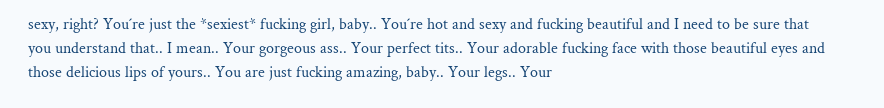sexy, right? You´re just the *sexiest* fucking girl, baby.. You´re hot and sexy and fucking beautiful and I need to be sure that you understand that.. I mean.. Your gorgeous ass.. Your perfect tits.. Your adorable fucking face with those beautiful eyes and those delicious lips of yours.. You are just fucking amazing, baby.. Your legs.. Your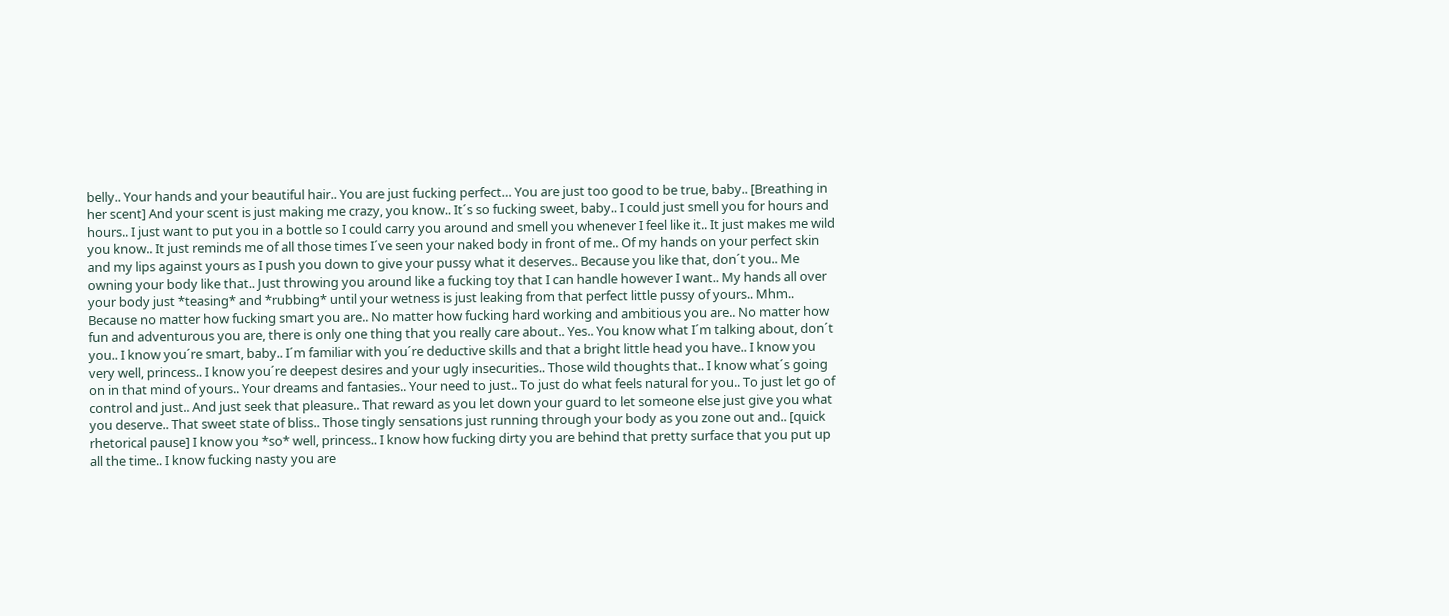belly.. Your hands and your beautiful hair.. You are just fucking perfect… You are just too good to be true, baby.. [Breathing in her scent] And your scent is just making me crazy, you know.. It´s so fucking sweet, baby.. I could just smell you for hours and hours.. I just want to put you in a bottle so I could carry you around and smell you whenever I feel like it.. It just makes me wild you know.. It just reminds me of all those times I´ve seen your naked body in front of me.. Of my hands on your perfect skin and my lips against yours as I push you down to give your pussy what it deserves.. Because you like that, don´t you.. Me owning your body like that.. Just throwing you around like a fucking toy that I can handle however I want.. My hands all over your body just *teasing* and *rubbing* until your wetness is just leaking from that perfect little pussy of yours.. Mhm.. Because no matter how fucking smart you are.. No matter how fucking hard working and ambitious you are.. No matter how fun and adventurous you are, there is only one thing that you really care about.. Yes.. You know what I´m talking about, don´t you.. I know you´re smart, baby.. I´m familiar with you´re deductive skills and that a bright little head you have.. I know you very well, princess.. I know you´re deepest desires and your ugly insecurities.. Those wild thoughts that.. I know what´s going on in that mind of yours.. Your dreams and fantasies.. Your need to just.. To just do what feels natural for you.. To just let go of control and just.. And just seek that pleasure.. That reward as you let down your guard to let someone else just give you what you deserve.. That sweet state of bliss.. Those tingly sensations just running through your body as you zone out and.. [quick rhetorical pause] I know you *so* well, princess.. I know how fucking dirty you are behind that pretty surface that you put up all the time.. I know fucking nasty you are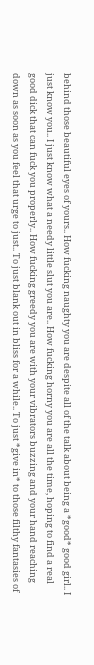behind those beautiful eyes of yours.. How fucking naughty you are despite all of the talk about being a *good* good girl.. I just know you.. I just know what a needy little slut you are.. How fucking horny you are all the time, hoping to find a real good dick that can fuck you properly.. How fucking greedy you are with your vibrators buzzing and your hand reaching down as soon as you feel that urge to just.. To just blank out in bliss for a while.. To just *give in* to those filthy fantasies of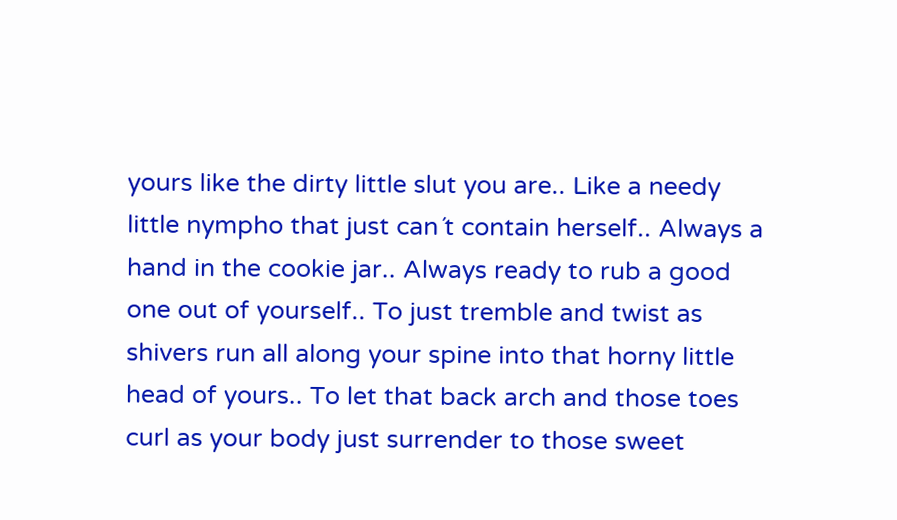yours like the dirty little slut you are.. Like a needy little nympho that just can´t contain herself.. Always a hand in the cookie jar.. Always ready to rub a good one out of yourself.. To just tremble and twist as shivers run all along your spine into that horny little head of yours.. To let that back arch and those toes curl as your body just surrender to those sweet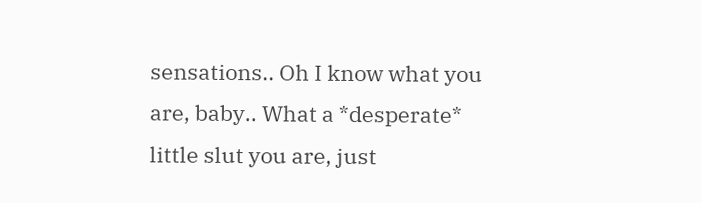sensations.. Oh I know what you are, baby.. What a *desperate* little slut you are, just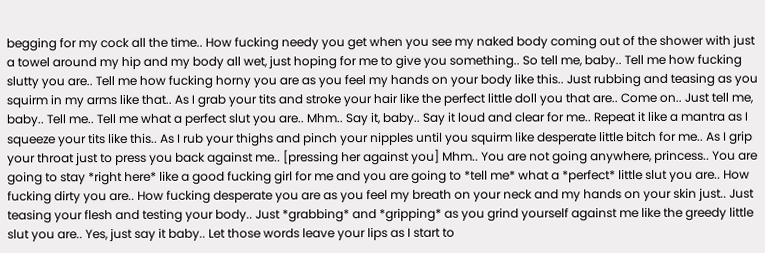begging for my cock all the time.. How fucking needy you get when you see my naked body coming out of the shower with just a towel around my hip and my body all wet, just hoping for me to give you something.. So tell me, baby.. Tell me how fucking slutty you are.. Tell me how fucking horny you are as you feel my hands on your body like this.. Just rubbing and teasing as you squirm in my arms like that.. As I grab your tits and stroke your hair like the perfect little doll you that are.. Come on.. Just tell me, baby.. Tell me.. Tell me what a perfect slut you are.. Mhm.. Say it, baby.. Say it loud and clear for me.. Repeat it like a mantra as I squeeze your tits like this.. As I rub your thighs and pinch your nipples until you squirm like desperate little bitch for me.. As I grip your throat just to press you back against me.. [pressing her against you] Mhm.. You are not going anywhere, princess.. You are going to stay *right here* like a good fucking girl for me and you are going to *tell me* what a *perfect* little slut you are.. How fucking dirty you are.. How fucking desperate you are as you feel my breath on your neck and my hands on your skin just.. Just teasing your flesh and testing your body.. Just *grabbing* and *gripping* as you grind yourself against me like the greedy little slut you are.. Yes, just say it baby.. Let those words leave your lips as I start to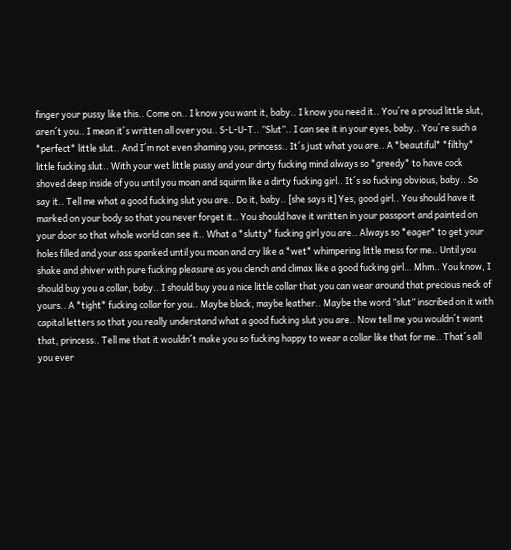finger your pussy like this.. Come on.. I know you want it, baby.. I know you need it.. You´re a proud little slut, aren´t you.. I mean it´s written all over you.. S-L-U-T.. ”Slut”.. I can see it in your eyes, baby.. You´re such a *perfect* little slut.. And I´m not even shaming you, princess.. It´s just what you are.. A *beautiful* *filthy* little fucking slut.. With your wet little pussy and your dirty fucking mind always so *greedy* to have cock shoved deep inside of you until you moan and squirm like a dirty fucking girl.. It´s so fucking obvious, baby.. So say it.. Tell me what a good fucking slut you are.. Do it, baby.. [she says it] Yes, good girl.. You should have it marked on your body so that you never forget it.. You should have it written in your passport and painted on your door so that whole world can see it.. What a *slutty* fucking girl you are.. Always so *eager* to get your holes filled and your ass spanked until you moan and cry like a *wet* whimpering little mess for me.. Until you shake and shiver with pure fucking pleasure as you clench and climax like a good fucking girl… Mhm.. You know, I should buy you a collar, baby.. I should buy you a nice little collar that you can wear around that precious neck of yours.. A *tight* fucking collar for you.. Maybe black, maybe leather.. Maybe the word ”slut” inscribed on it with capital letters so that you really understand what a good fucking slut you are.. Now tell me you wouldn´t want that, princess.. Tell me that it wouldn´t make you so fucking happy to wear a collar like that for me.. That´s all you ever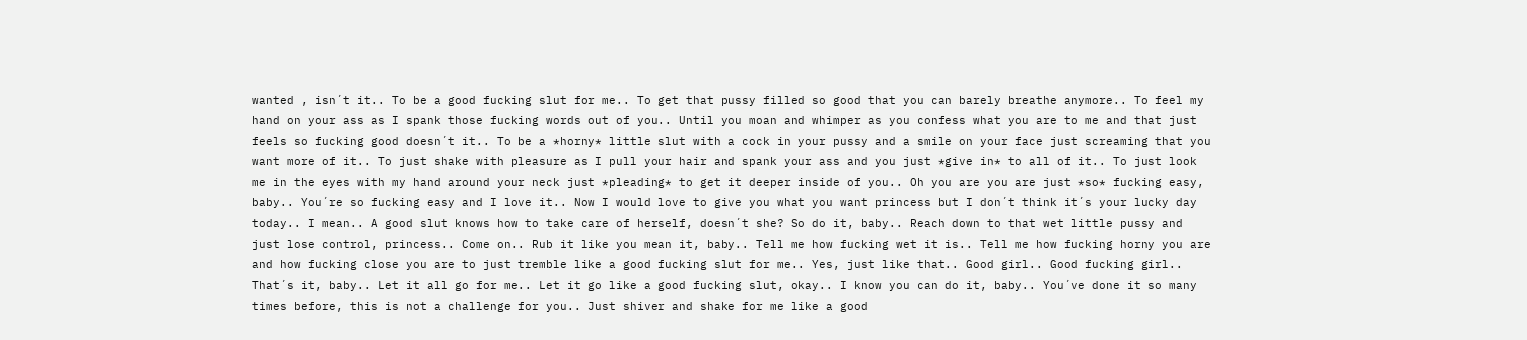wanted , isn´t it.. To be a good fucking slut for me.. To get that pussy filled so good that you can barely breathe anymore.. To feel my hand on your ass as I spank those fucking words out of you.. Until you moan and whimper as you confess what you are to me and that just feels so fucking good doesn´t it.. To be a *horny* little slut with a cock in your pussy and a smile on your face just screaming that you want more of it.. To just shake with pleasure as I pull your hair and spank your ass and you just *give in* to all of it.. To just look me in the eyes with my hand around your neck just *pleading* to get it deeper inside of you.. Oh you are you are just *so* fucking easy, baby.. You´re so fucking easy and I love it.. Now I would love to give you what you want princess but I don´t think it´s your lucky day today.. I mean.. A good slut knows how to take care of herself, doesn´t she? So do it, baby.. Reach down to that wet little pussy and just lose control, princess.. Come on.. Rub it like you mean it, baby.. Tell me how fucking wet it is.. Tell me how fucking horny you are and how fucking close you are to just tremble like a good fucking slut for me.. Yes, just like that.. Good girl.. Good fucking girl.. That´s it, baby.. Let it all go for me.. Let it go like a good fucking slut, okay.. I know you can do it, baby.. You´ve done it so many times before, this is not a challenge for you.. Just shiver and shake for me like a good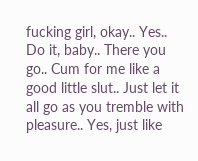fucking girl, okay.. Yes.. Do it, baby.. There you go.. Cum for me like a good little slut.. Just let it all go as you tremble with pleasure.. Yes, just like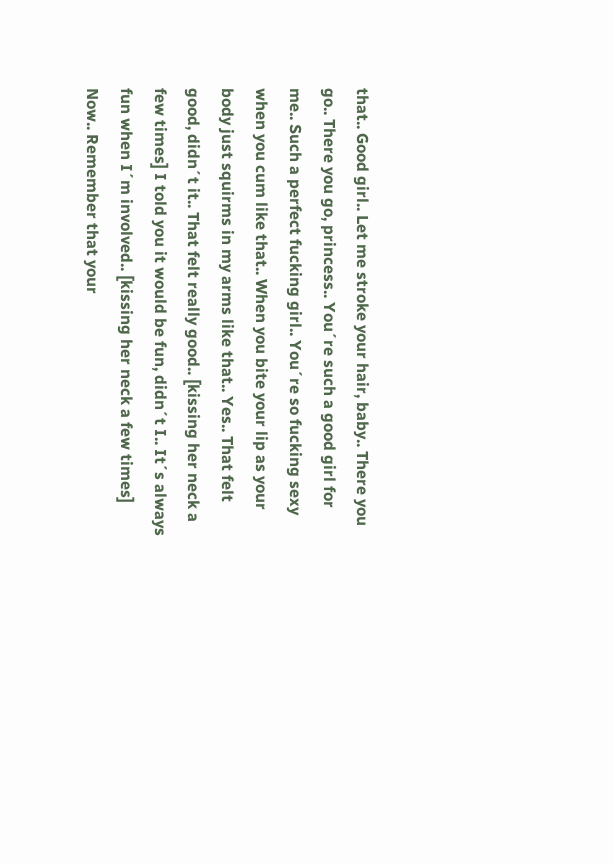that.. Good girl.. Let me stroke your hair, baby.. There you go.. There you go, princess.. You´re such a good girl for me.. Such a perfect fucking girl.. You´re so fucking sexy when you cum like that.. When you bite your lip as your body just squirms in my arms like that.. Yes.. That felt good, didn´t it.. That felt really good.. [kissing her neck a few times] I told you it would be fun, didn´t I.. It´s always fun when I´m involved.. [kissing her neck a few times] Now.. Remember that your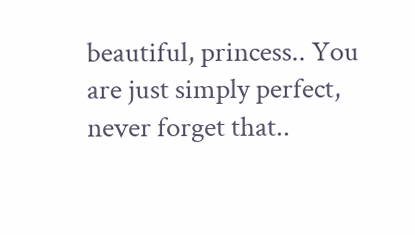beautiful, princess.. You are just simply perfect, never forget that..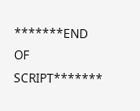*******END OF SCRIPT*******